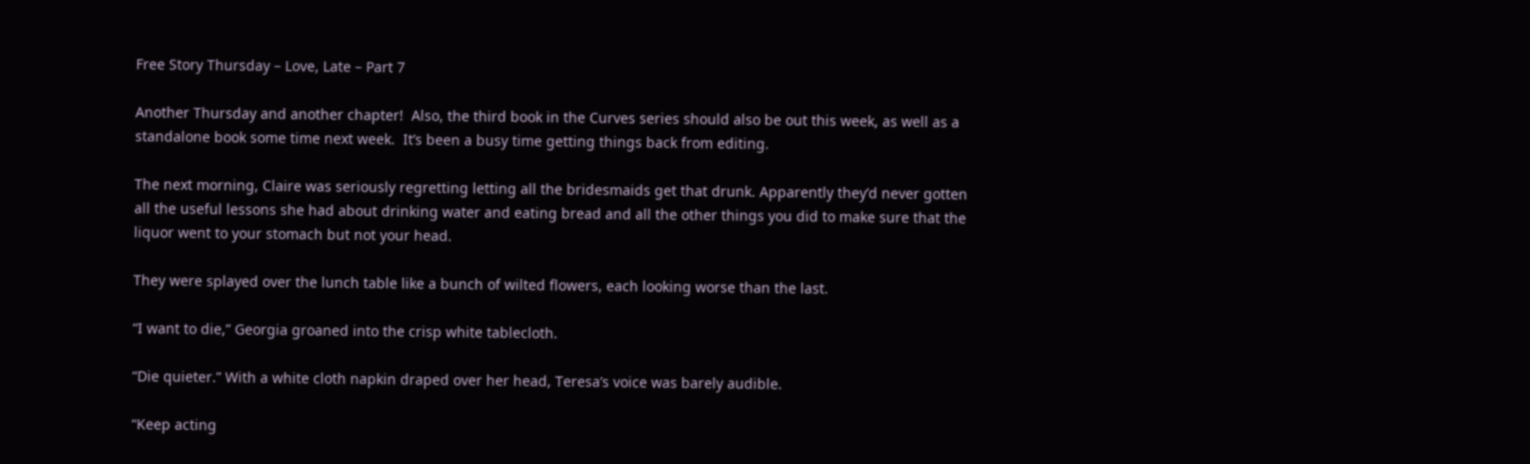Free Story Thursday – Love, Late – Part 7

Another Thursday and another chapter!  Also, the third book in the Curves series should also be out this week, as well as a standalone book some time next week.  It’s been a busy time getting things back from editing.

The next morning, Claire was seriously regretting letting all the bridesmaids get that drunk. Apparently they’d never gotten all the useful lessons she had about drinking water and eating bread and all the other things you did to make sure that the liquor went to your stomach but not your head.

They were splayed over the lunch table like a bunch of wilted flowers, each looking worse than the last.

“I want to die,” Georgia groaned into the crisp white tablecloth.

“Die quieter.” With a white cloth napkin draped over her head, Teresa’s voice was barely audible.

“Keep acting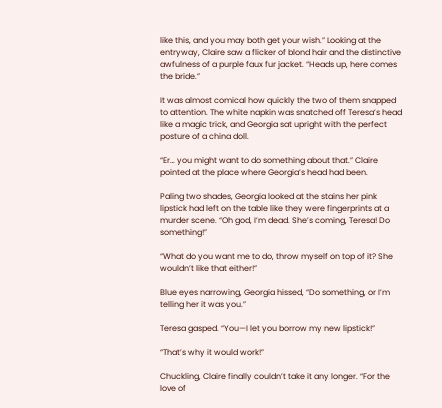like this, and you may both get your wish.” Looking at the entryway, Claire saw a flicker of blond hair and the distinctive awfulness of a purple faux fur jacket. “Heads up, here comes the bride.”

It was almost comical how quickly the two of them snapped to attention. The white napkin was snatched off Teresa’s head like a magic trick, and Georgia sat upright with the perfect posture of a china doll.

“Er… you might want to do something about that.” Claire pointed at the place where Georgia’s head had been.

Paling two shades, Georgia looked at the stains her pink lipstick had left on the table like they were fingerprints at a murder scene. “Oh god, I’m dead. She’s coming, Teresa! Do something!”

“What do you want me to do, throw myself on top of it? She wouldn’t like that either!”

Blue eyes narrowing, Georgia hissed, “Do something, or I’m telling her it was you.”

Teresa gasped. “You—I let you borrow my new lipstick!”

“That’s why it would work!”

Chuckling, Claire finally couldn’t take it any longer. “For the love of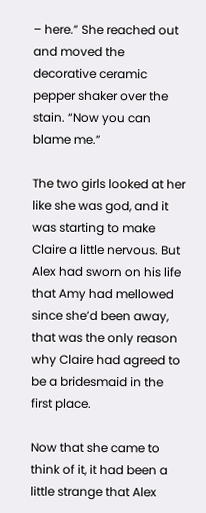– here.” She reached out and moved the decorative ceramic pepper shaker over the stain. “Now you can blame me.”

The two girls looked at her like she was god, and it was starting to make Claire a little nervous. But Alex had sworn on his life that Amy had mellowed since she’d been away, that was the only reason why Claire had agreed to be a bridesmaid in the first place.

Now that she came to think of it, it had been a little strange that Alex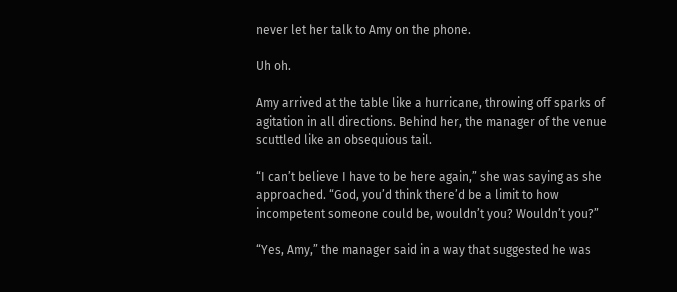never let her talk to Amy on the phone.

Uh oh.

Amy arrived at the table like a hurricane, throwing off sparks of agitation in all directions. Behind her, the manager of the venue scuttled like an obsequious tail.

“I can’t believe I have to be here again,” she was saying as she approached. “God, you’d think there’d be a limit to how incompetent someone could be, wouldn’t you? Wouldn’t you?”

“Yes, Amy,” the manager said in a way that suggested he was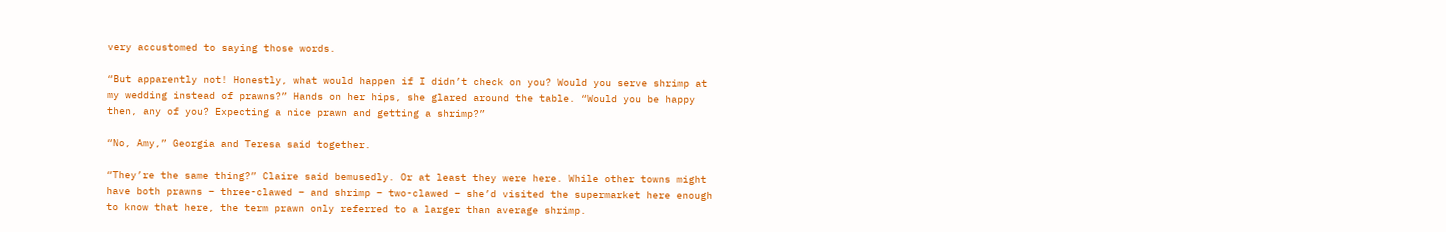very accustomed to saying those words.

“But apparently not! Honestly, what would happen if I didn’t check on you? Would you serve shrimp at my wedding instead of prawns?” Hands on her hips, she glared around the table. “Would you be happy then, any of you? Expecting a nice prawn and getting a shrimp?”

“No, Amy,” Georgia and Teresa said together.

“They’re the same thing?” Claire said bemusedly. Or at least they were here. While other towns might have both prawns – three-clawed – and shrimp – two-clawed – she’d visited the supermarket here enough to know that here, the term prawn only referred to a larger than average shrimp.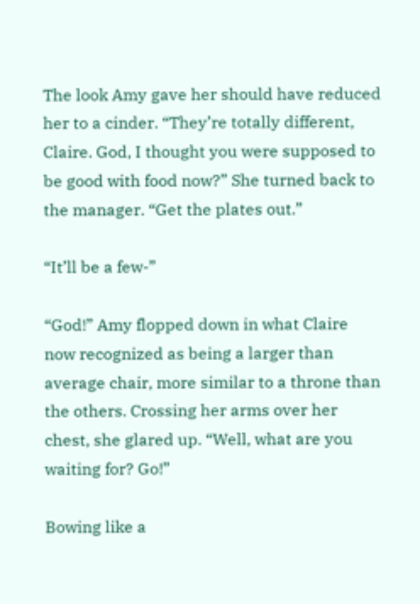The look Amy gave her should have reduced her to a cinder. “They’re totally different, Claire. God, I thought you were supposed to be good with food now?” She turned back to the manager. “Get the plates out.”

“It’ll be a few-”

“God!” Amy flopped down in what Claire now recognized as being a larger than average chair, more similar to a throne than the others. Crossing her arms over her chest, she glared up. “Well, what are you waiting for? Go!”

Bowing like a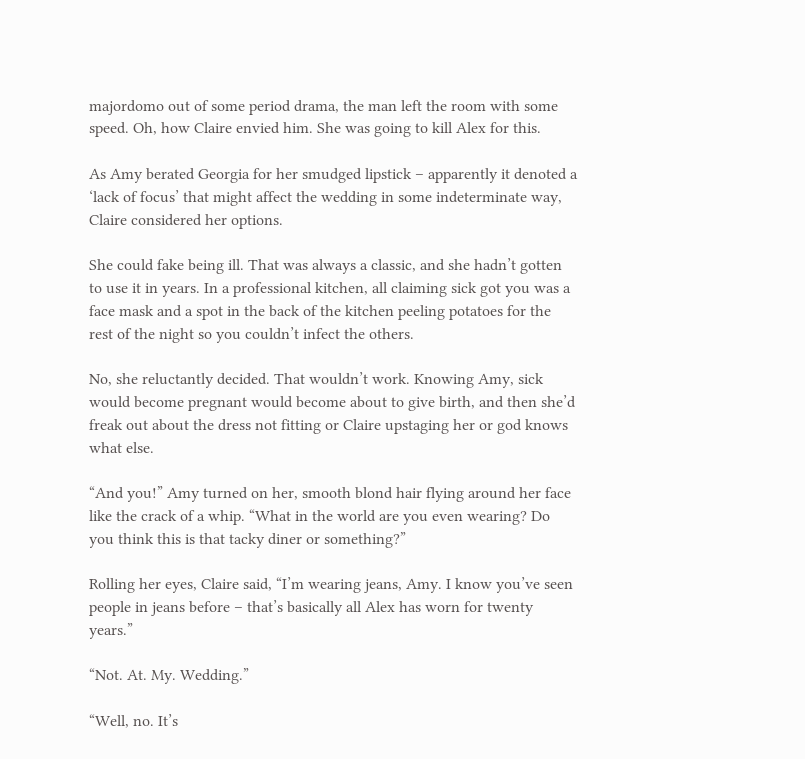majordomo out of some period drama, the man left the room with some speed. Oh, how Claire envied him. She was going to kill Alex for this.

As Amy berated Georgia for her smudged lipstick – apparently it denoted a ‘lack of focus’ that might affect the wedding in some indeterminate way, Claire considered her options.

She could fake being ill. That was always a classic, and she hadn’t gotten to use it in years. In a professional kitchen, all claiming sick got you was a face mask and a spot in the back of the kitchen peeling potatoes for the rest of the night so you couldn’t infect the others.

No, she reluctantly decided. That wouldn’t work. Knowing Amy, sick would become pregnant would become about to give birth, and then she’d freak out about the dress not fitting or Claire upstaging her or god knows what else.

“And you!” Amy turned on her, smooth blond hair flying around her face like the crack of a whip. “What in the world are you even wearing? Do you think this is that tacky diner or something?”

Rolling her eyes, Claire said, “I’m wearing jeans, Amy. I know you’ve seen people in jeans before – that’s basically all Alex has worn for twenty years.”

“Not. At. My. Wedding.”

“Well, no. It’s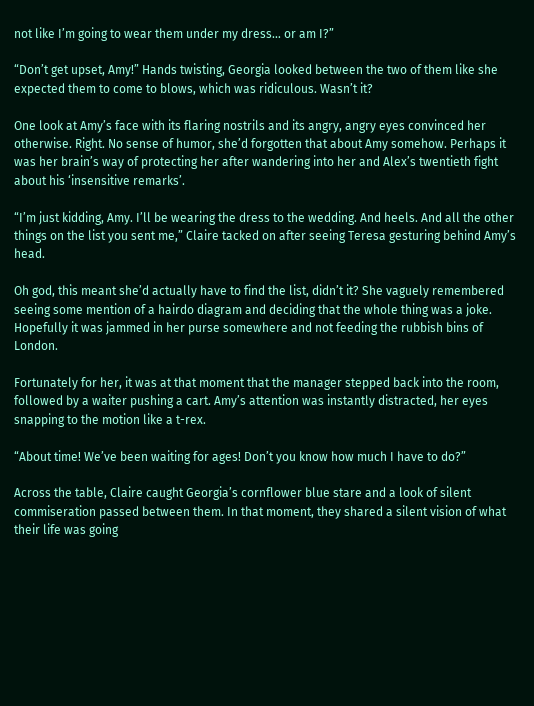not like I’m going to wear them under my dress… or am I?”

“Don’t get upset, Amy!” Hands twisting, Georgia looked between the two of them like she expected them to come to blows, which was ridiculous. Wasn’t it?

One look at Amy’s face with its flaring nostrils and its angry, angry eyes convinced her otherwise. Right. No sense of humor, she’d forgotten that about Amy somehow. Perhaps it was her brain’s way of protecting her after wandering into her and Alex’s twentieth fight about his ‘insensitive remarks’.

“I’m just kidding, Amy. I’ll be wearing the dress to the wedding. And heels. And all the other things on the list you sent me,” Claire tacked on after seeing Teresa gesturing behind Amy’s head.

Oh god, this meant she’d actually have to find the list, didn’t it? She vaguely remembered seeing some mention of a hairdo diagram and deciding that the whole thing was a joke. Hopefully it was jammed in her purse somewhere and not feeding the rubbish bins of London.

Fortunately for her, it was at that moment that the manager stepped back into the room, followed by a waiter pushing a cart. Amy’s attention was instantly distracted, her eyes snapping to the motion like a t-rex.

“About time! We’ve been waiting for ages! Don’t you know how much I have to do?”

Across the table, Claire caught Georgia’s cornflower blue stare and a look of silent commiseration passed between them. In that moment, they shared a silent vision of what their life was going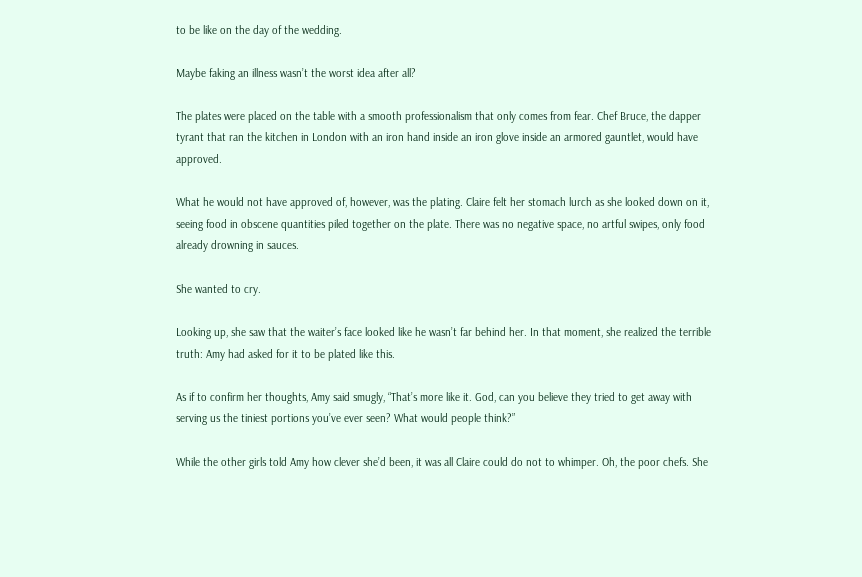to be like on the day of the wedding.

Maybe faking an illness wasn’t the worst idea after all?

The plates were placed on the table with a smooth professionalism that only comes from fear. Chef Bruce, the dapper tyrant that ran the kitchen in London with an iron hand inside an iron glove inside an armored gauntlet, would have approved.

What he would not have approved of, however, was the plating. Claire felt her stomach lurch as she looked down on it, seeing food in obscene quantities piled together on the plate. There was no negative space, no artful swipes, only food already drowning in sauces.

She wanted to cry.

Looking up, she saw that the waiter’s face looked like he wasn’t far behind her. In that moment, she realized the terrible truth: Amy had asked for it to be plated like this.

As if to confirm her thoughts, Amy said smugly, “That’s more like it. God, can you believe they tried to get away with serving us the tiniest portions you’ve ever seen? What would people think?”

While the other girls told Amy how clever she’d been, it was all Claire could do not to whimper. Oh, the poor chefs. She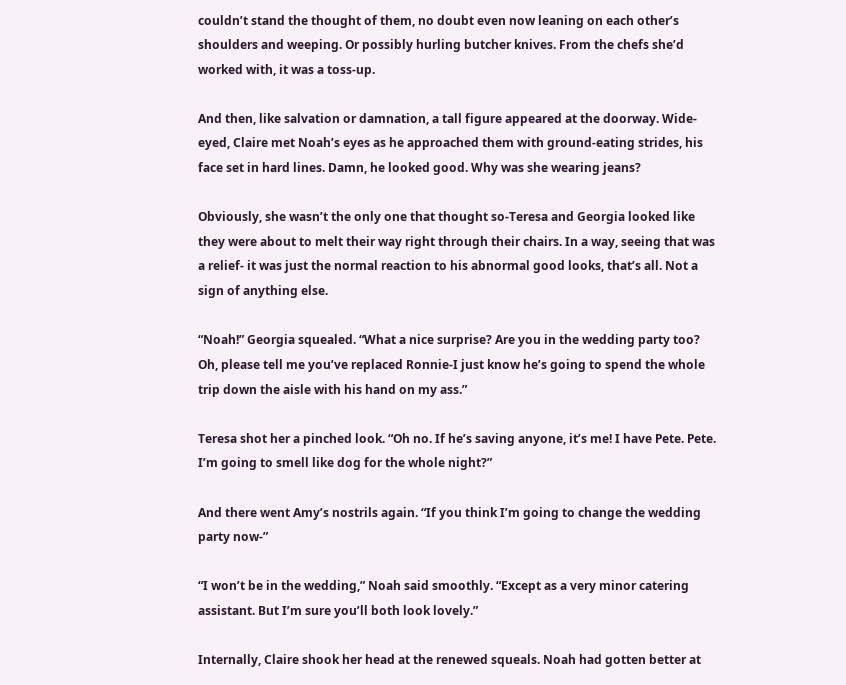couldn’t stand the thought of them, no doubt even now leaning on each other’s shoulders and weeping. Or possibly hurling butcher knives. From the chefs she’d worked with, it was a toss-up.

And then, like salvation or damnation, a tall figure appeared at the doorway. Wide-eyed, Claire met Noah’s eyes as he approached them with ground-eating strides, his face set in hard lines. Damn, he looked good. Why was she wearing jeans?

Obviously, she wasn’t the only one that thought so-Teresa and Georgia looked like they were about to melt their way right through their chairs. In a way, seeing that was a relief- it was just the normal reaction to his abnormal good looks, that’s all. Not a sign of anything else.

“Noah!” Georgia squealed. “What a nice surprise? Are you in the wedding party too? Oh, please tell me you’ve replaced Ronnie-I just know he’s going to spend the whole trip down the aisle with his hand on my ass.”

Teresa shot her a pinched look. “Oh no. If he’s saving anyone, it’s me! I have Pete. Pete. I’m going to smell like dog for the whole night?”

And there went Amy’s nostrils again. “If you think I’m going to change the wedding party now-”

“I won’t be in the wedding,” Noah said smoothly. “Except as a very minor catering assistant. But I’m sure you’ll both look lovely.”

Internally, Claire shook her head at the renewed squeals. Noah had gotten better at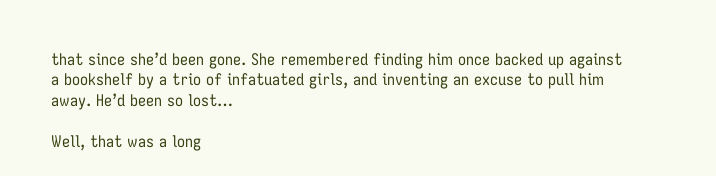that since she’d been gone. She remembered finding him once backed up against a bookshelf by a trio of infatuated girls, and inventing an excuse to pull him away. He’d been so lost…

Well, that was a long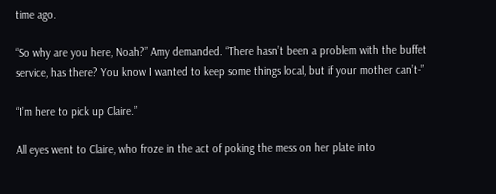time ago.

“So why are you here, Noah?” Amy demanded. “There hasn’t been a problem with the buffet service, has there? You know I wanted to keep some things local, but if your mother can’t-”

“I’m here to pick up Claire.”

All eyes went to Claire, who froze in the act of poking the mess on her plate into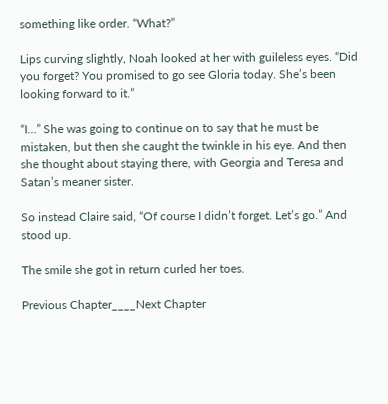something like order. “What?”

Lips curving slightly, Noah looked at her with guileless eyes. “Did you forget? You promised to go see Gloria today. She’s been looking forward to it.”

“I…” She was going to continue on to say that he must be mistaken, but then she caught the twinkle in his eye. And then she thought about staying there, with Georgia and Teresa and Satan’s meaner sister.

So instead Claire said, “Of course I didn’t forget. Let’s go.” And stood up.

The smile she got in return curled her toes.

Previous Chapter____Next Chapter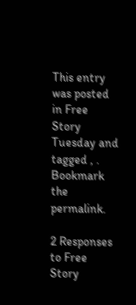This entry was posted in Free Story Tuesday and tagged , . Bookmark the permalink.

2 Responses to Free Story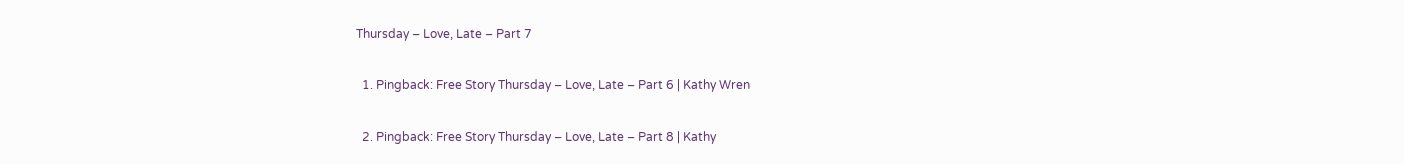Thursday – Love, Late – Part 7

  1. Pingback: Free Story Thursday – Love, Late – Part 6 | Kathy Wren

  2. Pingback: Free Story Thursday – Love, Late – Part 8 | Kathy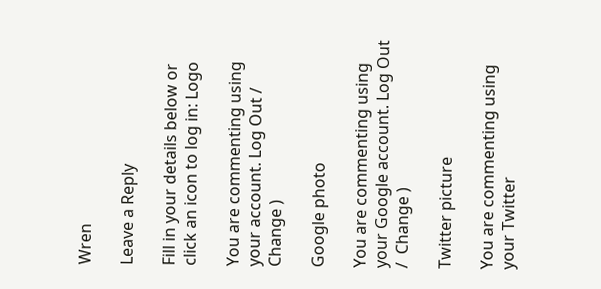Wren

Leave a Reply

Fill in your details below or click an icon to log in: Logo

You are commenting using your account. Log Out /  Change )

Google photo

You are commenting using your Google account. Log Out /  Change )

Twitter picture

You are commenting using your Twitter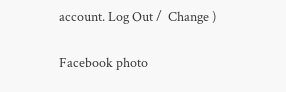account. Log Out /  Change )

Facebook photo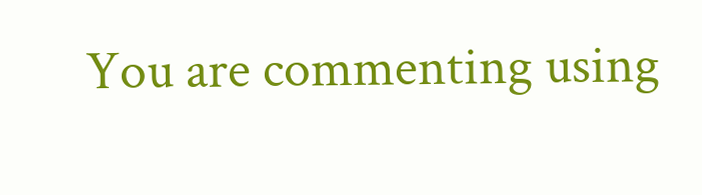You are commenting using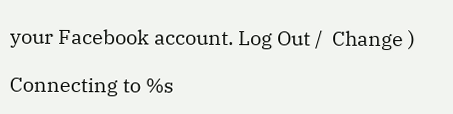your Facebook account. Log Out /  Change )

Connecting to %s